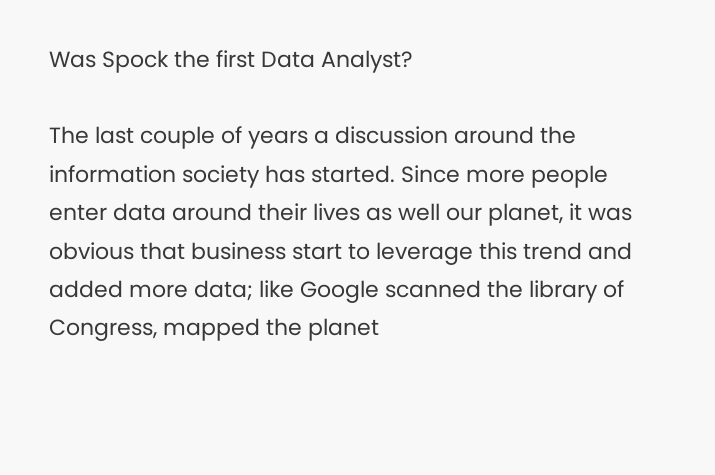Was Spock the first Data Analyst?

The last couple of years a discussion around the information society has started. Since more people enter data around their lives as well our planet, it was obvious that business start to leverage this trend and added more data; like Google scanned the library of Congress, mapped the planet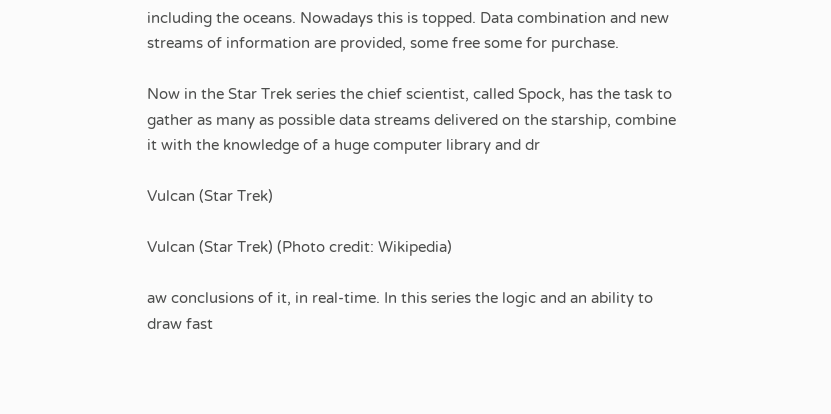including the oceans. Nowadays this is topped. Data combination and new streams of information are provided, some free some for purchase.

Now in the Star Trek series the chief scientist, called Spock, has the task to gather as many as possible data streams delivered on the starship, combine it with the knowledge of a huge computer library and dr

Vulcan (Star Trek)

Vulcan (Star Trek) (Photo credit: Wikipedia)

aw conclusions of it, in real-time. In this series the logic and an ability to draw fast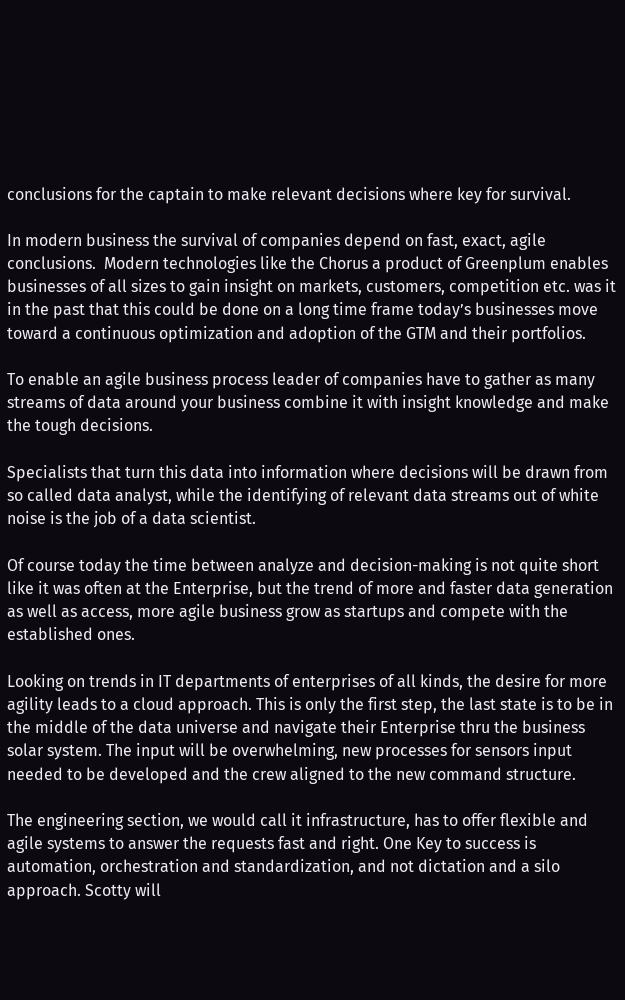conclusions for the captain to make relevant decisions where key for survival.

In modern business the survival of companies depend on fast, exact, agile conclusions.  Modern technologies like the Chorus a product of Greenplum enables businesses of all sizes to gain insight on markets, customers, competition etc. was it in the past that this could be done on a long time frame today’s businesses move toward a continuous optimization and adoption of the GTM and their portfolios.

To enable an agile business process leader of companies have to gather as many streams of data around your business combine it with insight knowledge and make the tough decisions.

Specialists that turn this data into information where decisions will be drawn from so called data analyst, while the identifying of relevant data streams out of white noise is the job of a data scientist.

Of course today the time between analyze and decision-making is not quite short like it was often at the Enterprise, but the trend of more and faster data generation as well as access, more agile business grow as startups and compete with the established ones.

Looking on trends in IT departments of enterprises of all kinds, the desire for more agility leads to a cloud approach. This is only the first step, the last state is to be in the middle of the data universe and navigate their Enterprise thru the business solar system. The input will be overwhelming, new processes for sensors input needed to be developed and the crew aligned to the new command structure.

The engineering section, we would call it infrastructure, has to offer flexible and agile systems to answer the requests fast and right. One Key to success is automation, orchestration and standardization, and not dictation and a silo approach. Scotty will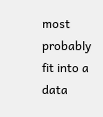most probably fit into a data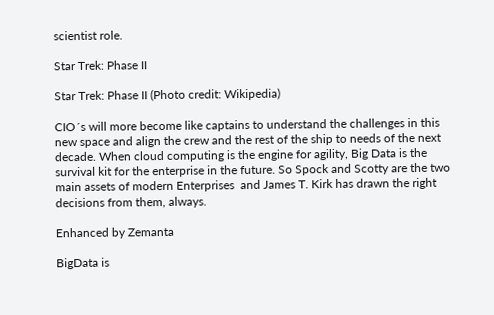scientist role.

Star Trek: Phase II

Star Trek: Phase II (Photo credit: Wikipedia)

CIO´s will more become like captains to understand the challenges in this new space and align the crew and the rest of the ship to needs of the next decade. When cloud computing is the engine for agility, Big Data is the survival kit for the enterprise in the future. So Spock and Scotty are the two main assets of modern Enterprises  and James T. Kirk has drawn the right decisions from them, always.

Enhanced by Zemanta

BigData is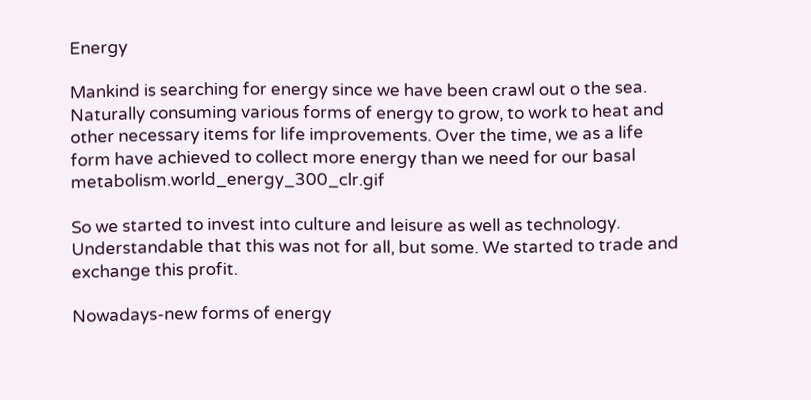Energy

Mankind is searching for energy since we have been crawl out o the sea. Naturally consuming various forms of energy to grow, to work to heat and other necessary items for life improvements. Over the time, we as a life form have achieved to collect more energy than we need for our basal metabolism.world_energy_300_clr.gif

So we started to invest into culture and leisure as well as technology. Understandable that this was not for all, but some. We started to trade and exchange this profit.

Nowadays-new forms of energy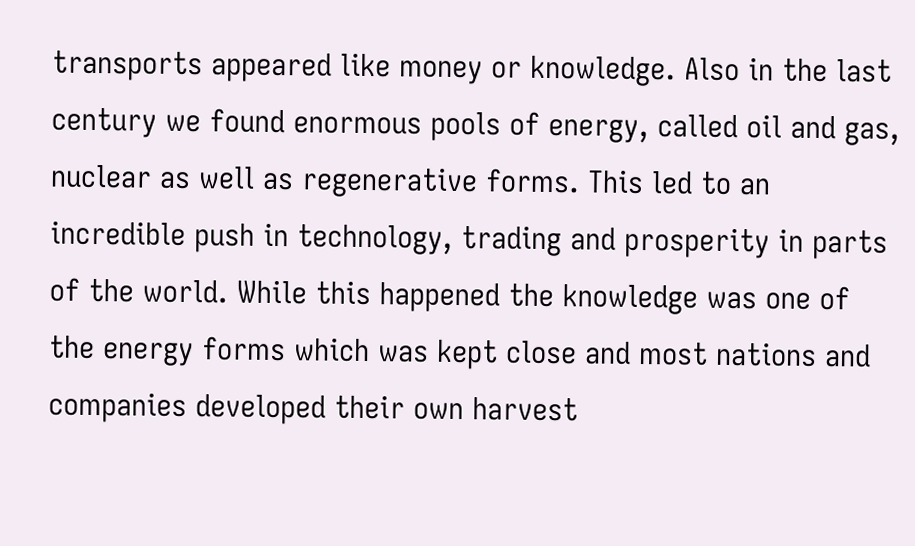transports appeared like money or knowledge. Also in the last century we found enormous pools of energy, called oil and gas, nuclear as well as regenerative forms. This led to an incredible push in technology, trading and prosperity in parts of the world. While this happened the knowledge was one of the energy forms which was kept close and most nations and companies developed their own harvest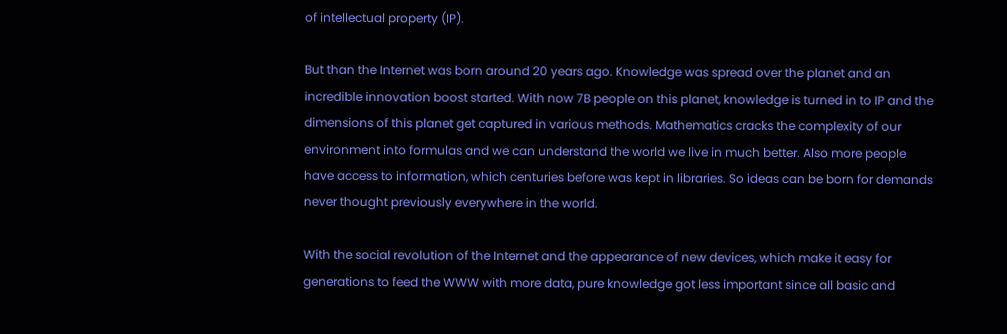of intellectual property (IP).

But than the Internet was born around 20 years ago. Knowledge was spread over the planet and an incredible innovation boost started. With now 7B people on this planet, knowledge is turned in to IP and the dimensions of this planet get captured in various methods. Mathematics cracks the complexity of our environment into formulas and we can understand the world we live in much better. Also more people have access to information, which centuries before was kept in libraries. So ideas can be born for demands never thought previously everywhere in the world.

With the social revolution of the Internet and the appearance of new devices, which make it easy for generations to feed the WWW with more data, pure knowledge got less important since all basic and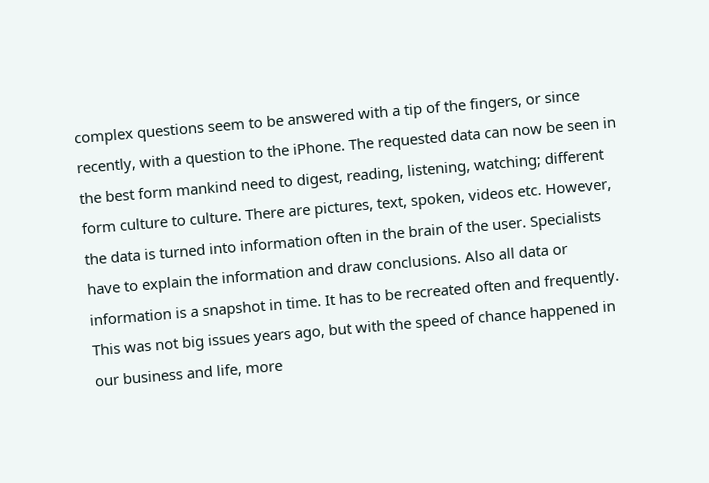complex questions seem to be answered with a tip of the fingers, or since recently, with a question to the iPhone. The requested data can now be seen in the best form mankind need to digest, reading, listening, watching; different form culture to culture. There are pictures, text, spoken, videos etc. However, the data is turned into information often in the brain of the user. Specialists have to explain the information and draw conclusions. Also all data or information is a snapshot in time. It has to be recreated often and frequently. This was not big issues years ago, but with the speed of chance happened in our business and life, more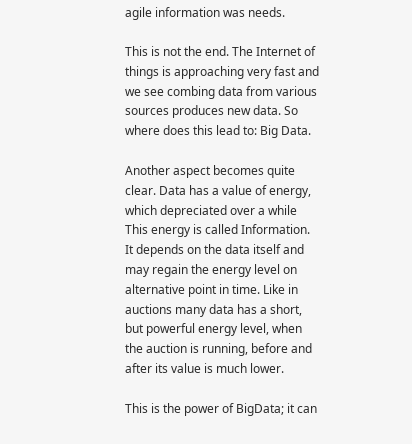agile information was needs.

This is not the end. The Internet of things is approaching very fast and we see combing data from various sources produces new data. So where does this lead to: Big Data.

Another aspect becomes quite clear. Data has a value of energy, which depreciated over a while This energy is called Information. It depends on the data itself and may regain the energy level on alternative point in time. Like in auctions many data has a short, but powerful energy level, when the auction is running, before and after its value is much lower.

This is the power of BigData; it can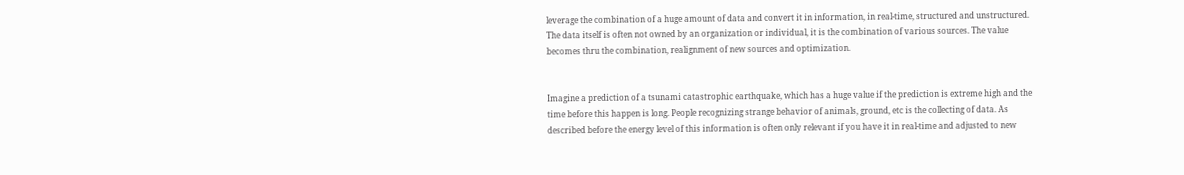leverage the combination of a huge amount of data and convert it in information, in real-time, structured and unstructured. The data itself is often not owned by an organization or individual, it is the combination of various sources. The value becomes thru the combination, realignment of new sources and optimization.


Imagine a prediction of a tsunami catastrophic earthquake, which has a huge value if the prediction is extreme high and the time before this happen is long. People recognizing strange behavior of animals, ground, etc is the collecting of data. As described before the energy level of this information is often only relevant if you have it in real-time and adjusted to new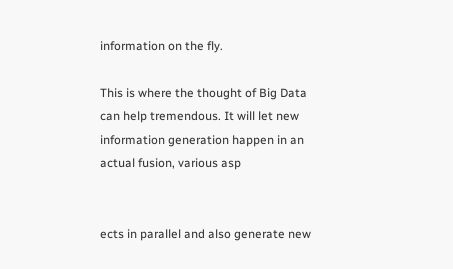information on the fly.

This is where the thought of Big Data can help tremendous. It will let new information generation happen in an actual fusion, various asp


ects in parallel and also generate new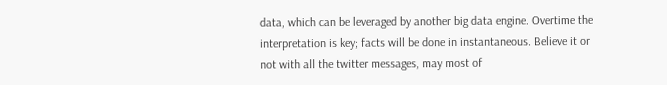data, which can be leveraged by another big data engine. Overtime the interpretation is key; facts will be done in instantaneous. Believe it or not with all the twitter messages, may most of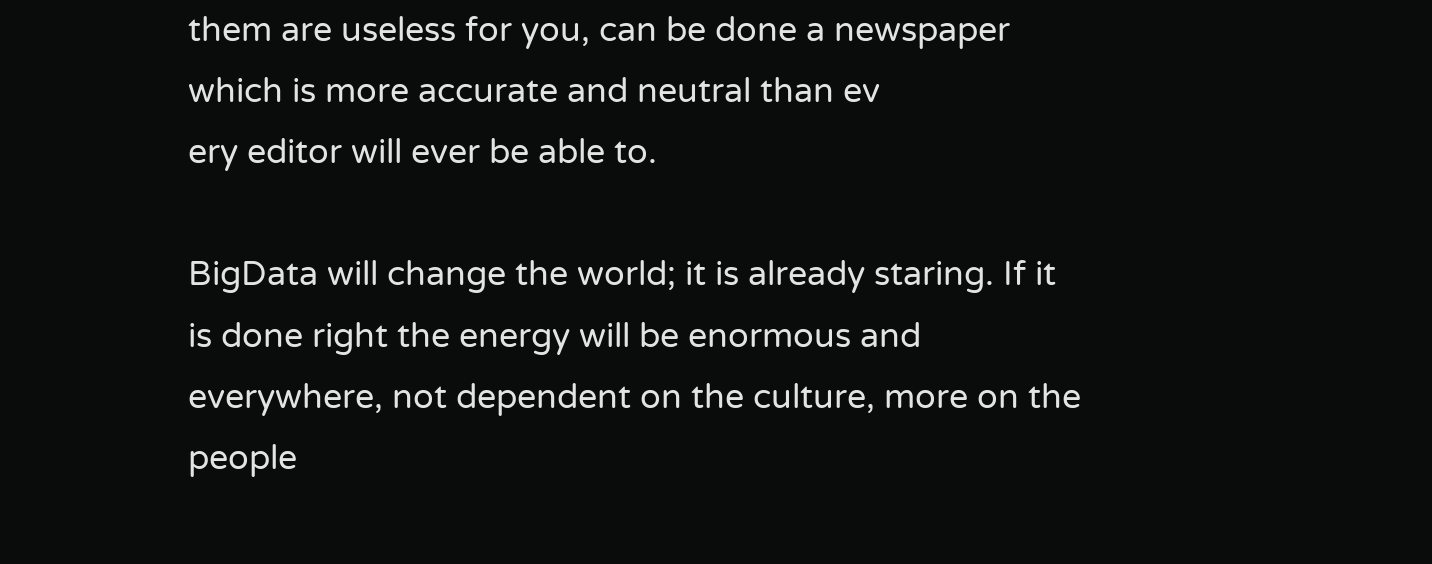them are useless for you, can be done a newspaper which is more accurate and neutral than ev
ery editor will ever be able to.

BigData will change the world; it is already staring. If it is done right the energy will be enormous and everywhere, not dependent on the culture, more on the people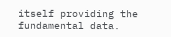itself providing the fundamental data.